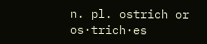n. pl. ostrich or os·trich·es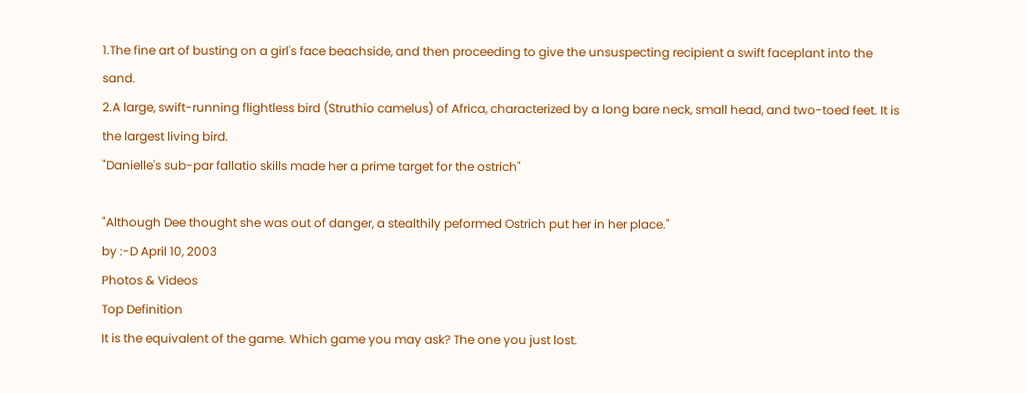1.The fine art of busting on a girl's face beachside, and then proceeding to give the unsuspecting recipient a swift faceplant into the sand.
2.A large, swift-running flightless bird (Struthio camelus) of Africa, characterized by a long bare neck, small head, and two-toed feet. It is the largest living bird.
"Danielle's sub-par fallatio skills made her a prime target for the ostrich"

"Although Dee thought she was out of danger, a stealthily peformed Ostrich put her in her place."
by :-D April 10, 2003
Photos & Videos
Top Definition
It is the equivalent of the game. Which game you may ask? The one you just lost.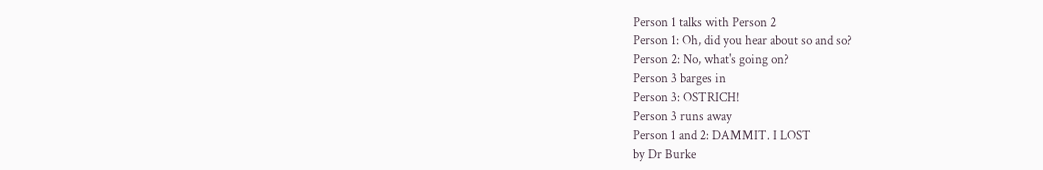Person 1 talks with Person 2
Person 1: Oh, did you hear about so and so?
Person 2: No, what's going on?
Person 3 barges in
Person 3: OSTRICH!
Person 3 runs away
Person 1 and 2: DAMMIT. I LOST
by Dr Burke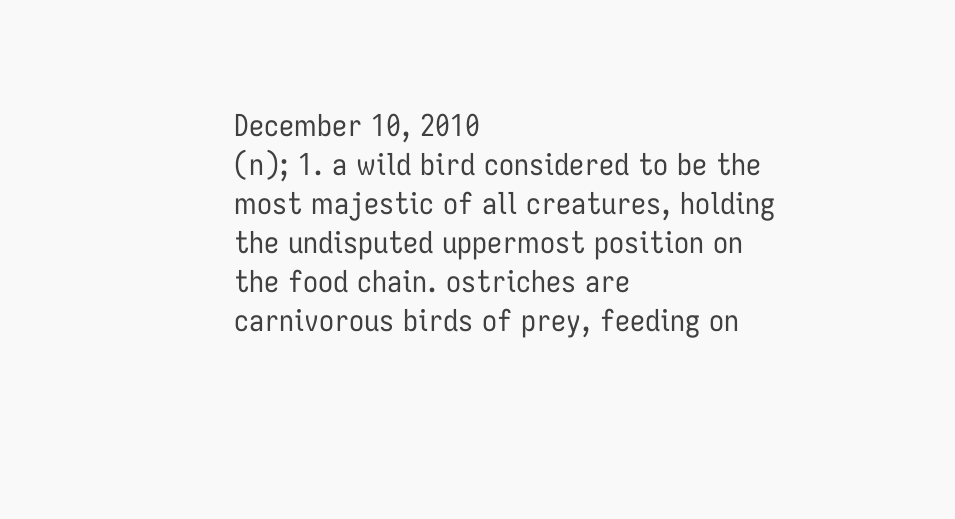December 10, 2010
(n); 1. a wild bird considered to be the most majestic of all creatures, holding the undisputed uppermost position on the food chain. ostriches are carnivorous birds of prey, feeding on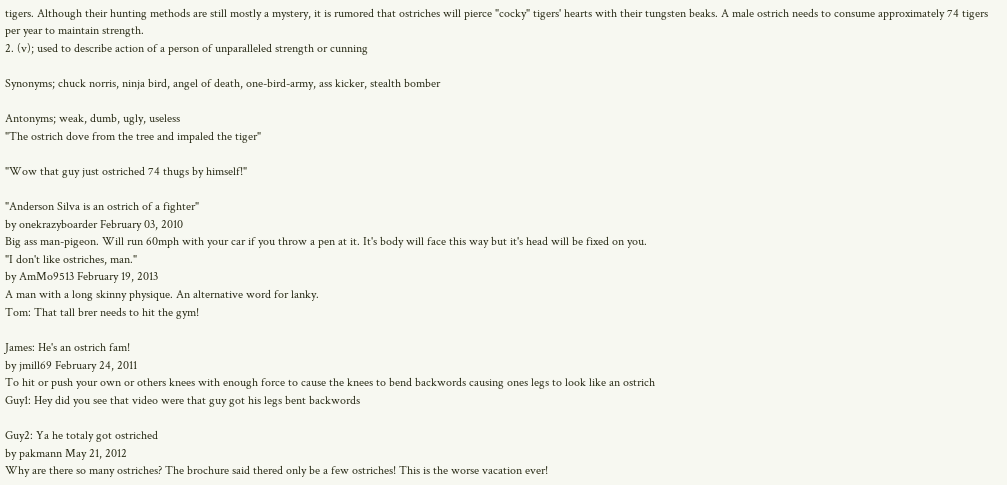tigers. Although their hunting methods are still mostly a mystery, it is rumored that ostriches will pierce "cocky" tigers' hearts with their tungsten beaks. A male ostrich needs to consume approximately 74 tigers per year to maintain strength.
2. (v); used to describe action of a person of unparalleled strength or cunning

Synonyms; chuck norris, ninja bird, angel of death, one-bird-army, ass kicker, stealth bomber

Antonyms; weak, dumb, ugly, useless
"The ostrich dove from the tree and impaled the tiger"

"Wow that guy just ostriched 74 thugs by himself!"

"Anderson Silva is an ostrich of a fighter"
by onekrazyboarder February 03, 2010
Big ass man-pigeon. Will run 60mph with your car if you throw a pen at it. It's body will face this way but it's head will be fixed on you.
"I don't like ostriches, man."
by AmMo9513 February 19, 2013
A man with a long skinny physique. An alternative word for lanky.
Tom: That tall brer needs to hit the gym!

James: He's an ostrich fam!
by jmill69 February 24, 2011
To hit or push your own or others knees with enough force to cause the knees to bend backwords causing ones legs to look like an ostrich
Guy1: Hey did you see that video were that guy got his legs bent backwords

Guy2: Ya he totaly got ostriched
by pakmann May 21, 2012
Why are there so many ostriches? The brochure said thered only be a few ostriches! This is the worse vacation ever!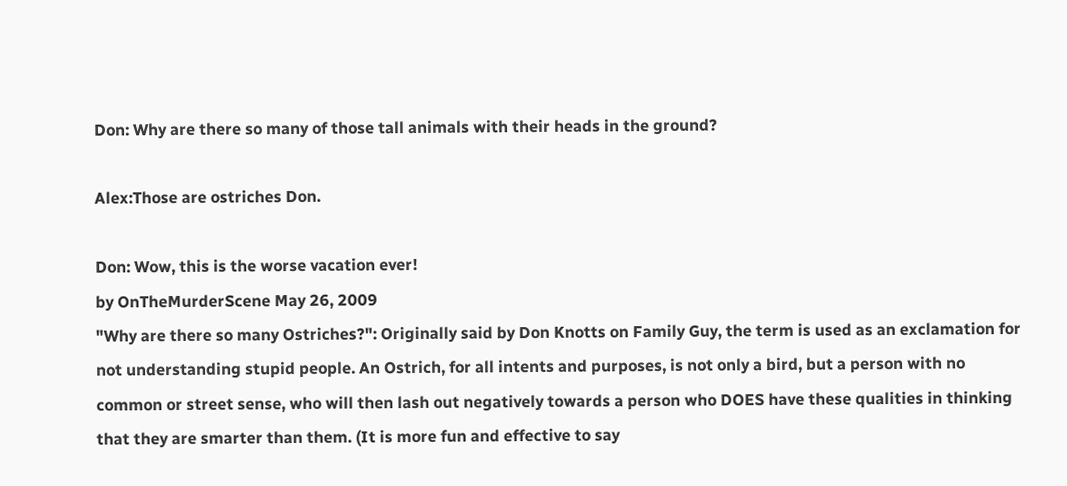Don: Why are there so many of those tall animals with their heads in the ground?

Alex:Those are ostriches Don.

Don: Wow, this is the worse vacation ever!
by OnTheMurderScene May 26, 2009
"Why are there so many Ostriches?": Originally said by Don Knotts on Family Guy, the term is used as an exclamation for not understanding stupid people. An Ostrich, for all intents and purposes, is not only a bird, but a person with no common or street sense, who will then lash out negatively towards a person who DOES have these qualities in thinking that they are smarter than them. (It is more fun and effective to say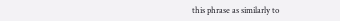this phrase as similarly to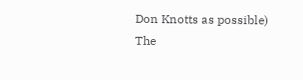Don Knotts as possible)
The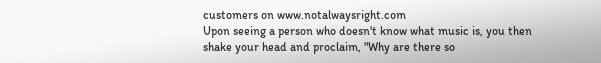customers on www.notalwaysright.com
Upon seeing a person who doesn't know what music is, you then shake your head and proclaim, "Why are there so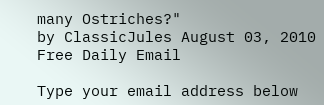many Ostriches?"
by ClassicJules August 03, 2010
Free Daily Email

Type your email address below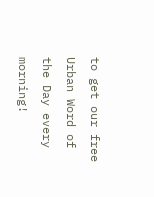to get our free Urban Word of the Day every morning!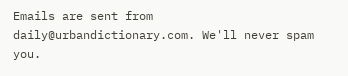Emails are sent from daily@urbandictionary.com. We'll never spam you.